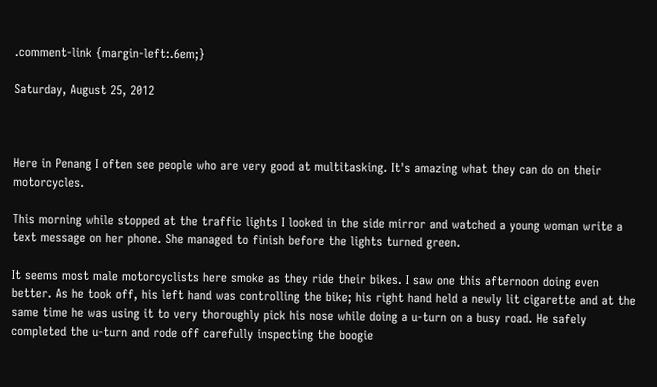.comment-link {margin-left:.6em;}

Saturday, August 25, 2012



Here in Penang I often see people who are very good at multitasking. It's amazing what they can do on their motorcycles.

This morning while stopped at the traffic lights I looked in the side mirror and watched a young woman write a text message on her phone. She managed to finish before the lights turned green.

It seems most male motorcyclists here smoke as they ride their bikes. I saw one this afternoon doing even better. As he took off, his left hand was controlling the bike; his right hand held a newly lit cigarette and at the same time he was using it to very thoroughly pick his nose while doing a u-turn on a busy road. He safely completed the u-turn and rode off carefully inspecting the boogie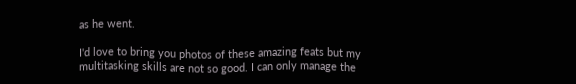as he went.

I'd love to bring you photos of these amazing feats but my multitasking skills are not so good. I can only manage the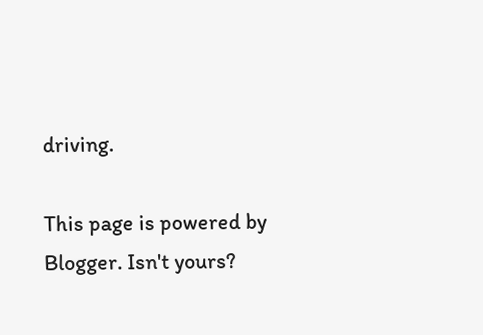driving.

This page is powered by Blogger. Isn't yours?